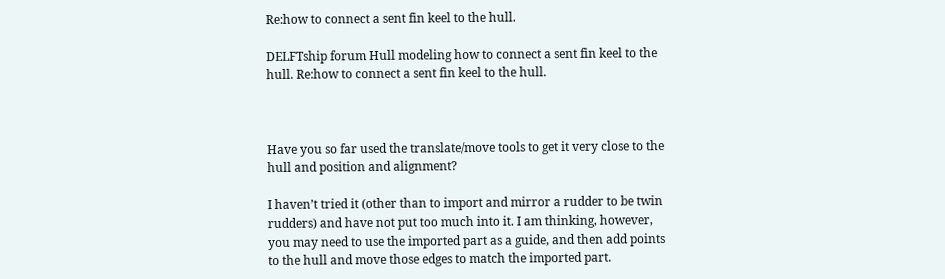Re:how to connect a sent fin keel to the hull.

DELFTship forum Hull modeling how to connect a sent fin keel to the hull. Re:how to connect a sent fin keel to the hull.



Have you so far used the translate/move tools to get it very close to the hull and position and alignment?

I haven’t tried it (other than to import and mirror a rudder to be twin rudders) and have not put too much into it. I am thinking, however, you may need to use the imported part as a guide, and then add points to the hull and move those edges to match the imported part.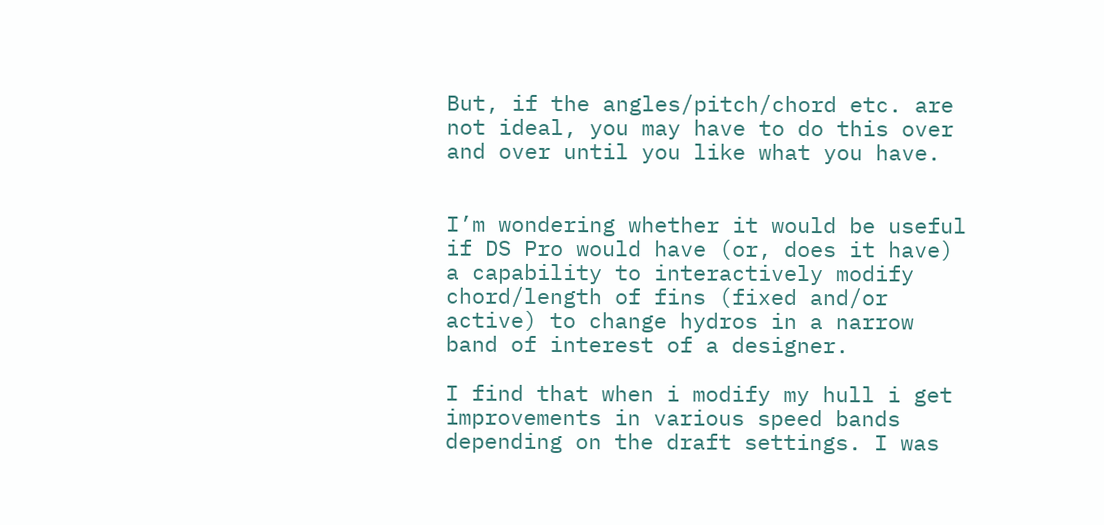But, if the angles/pitch/chord etc. are not ideal, you may have to do this over and over until you like what you have.


I’m wondering whether it would be useful if DS Pro would have (or, does it have) a capability to interactively modify chord/length of fins (fixed and/or active) to change hydros in a narrow band of interest of a designer.

I find that when i modify my hull i get improvements in various speed bands depending on the draft settings. I was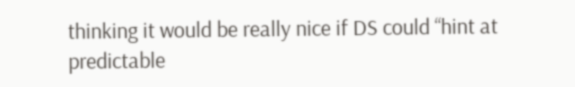thinking it would be really nice if DS could “hint at predictable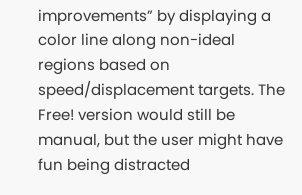improvements” by displaying a color line along non-ideal regions based on speed/displacement targets. The Free! version would still be manual, but the user might have fun being distracted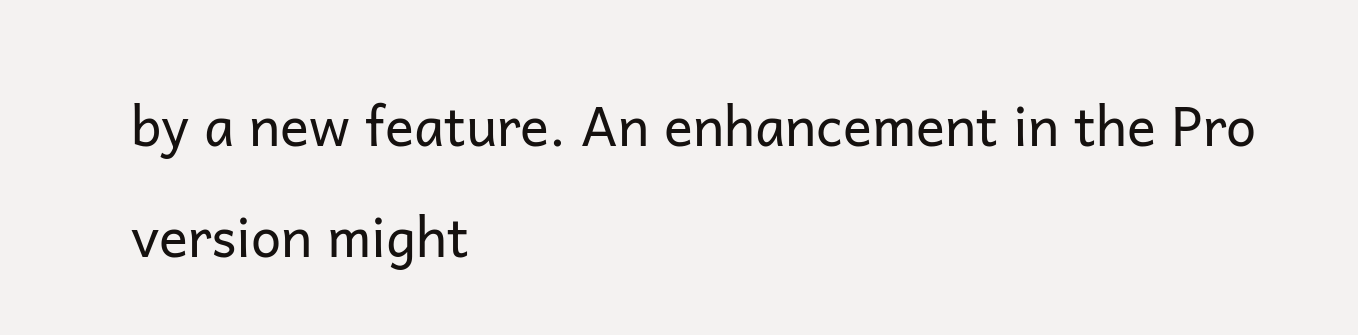by a new feature. An enhancement in the Pro version might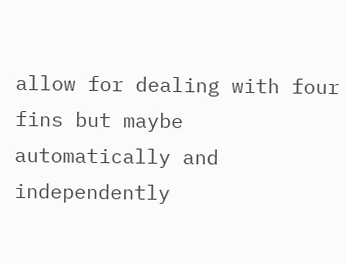allow for dealing with four fins but maybe automatically and independently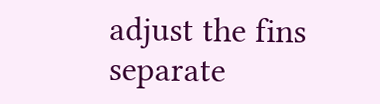adjust the fins separate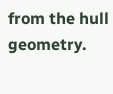from the hull geometry.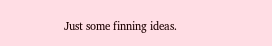Just some finning ideas.